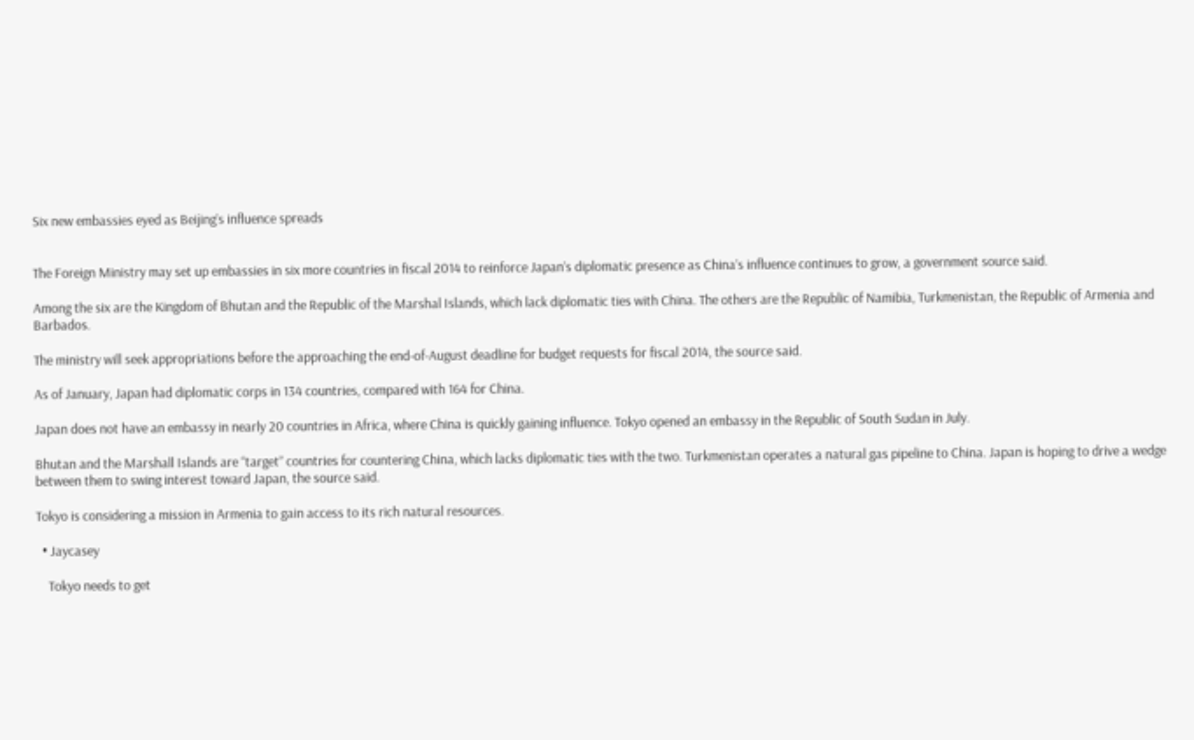Six new embassies eyed as Beijing’s influence spreads


The Foreign Ministry may set up embassies in six more countries in fiscal 2014 to reinforce Japan’s diplomatic presence as China’s influence continues to grow, a government source said.

Among the six are the Kingdom of Bhutan and the Republic of the Marshal Islands, which lack diplomatic ties with China. The others are the Republic of Namibia, Turkmenistan, the Republic of Armenia and Barbados.

The ministry will seek appropriations before the approaching the end-of-August deadline for budget requests for fiscal 2014, the source said.

As of January, Japan had diplomatic corps in 134 countries, compared with 164 for China.

Japan does not have an embassy in nearly 20 countries in Africa, where China is quickly gaining influence. Tokyo opened an embassy in the Republic of South Sudan in July.

Bhutan and the Marshall Islands are “target” countries for countering China, which lacks diplomatic ties with the two. Turkmenistan operates a natural gas pipeline to China. Japan is hoping to drive a wedge between them to swing interest toward Japan, the source said.

Tokyo is considering a mission in Armenia to gain access to its rich natural resources.

  • Jaycasey

    Tokyo needs to get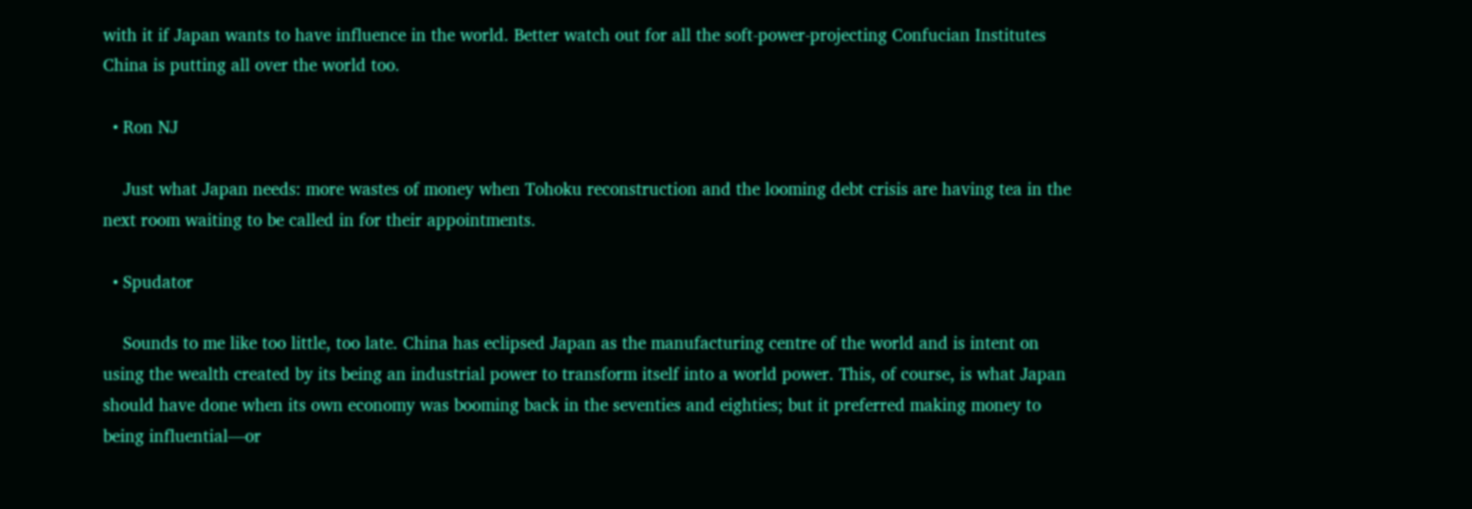with it if Japan wants to have influence in the world. Better watch out for all the soft-power-projecting Confucian Institutes China is putting all over the world too.

  • Ron NJ

    Just what Japan needs: more wastes of money when Tohoku reconstruction and the looming debt crisis are having tea in the next room waiting to be called in for their appointments.

  • Spudator

    Sounds to me like too little, too late. China has eclipsed Japan as the manufacturing centre of the world and is intent on using the wealth created by its being an industrial power to transform itself into a world power. This, of course, is what Japan should have done when its own economy was booming back in the seventies and eighties; but it preferred making money to being influential—or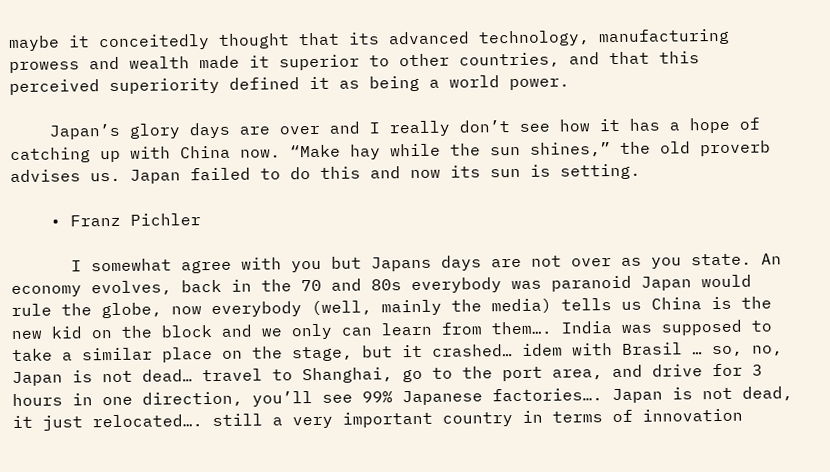maybe it conceitedly thought that its advanced technology, manufacturing prowess and wealth made it superior to other countries, and that this perceived superiority defined it as being a world power.

    Japan’s glory days are over and I really don’t see how it has a hope of catching up with China now. “Make hay while the sun shines,” the old proverb advises us. Japan failed to do this and now its sun is setting.

    • Franz Pichler

      I somewhat agree with you but Japans days are not over as you state. An economy evolves, back in the 70 and 80s everybody was paranoid Japan would rule the globe, now everybody (well, mainly the media) tells us China is the new kid on the block and we only can learn from them…. India was supposed to take a similar place on the stage, but it crashed… idem with Brasil … so, no, Japan is not dead… travel to Shanghai, go to the port area, and drive for 3 hours in one direction, you’ll see 99% Japanese factories…. Japan is not dead, it just relocated…. still a very important country in terms of innovation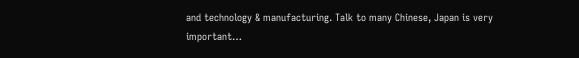and technology & manufacturing. Talk to many Chinese, Japan is very important…